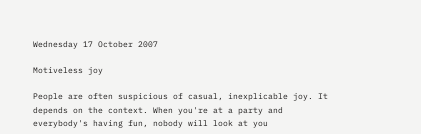Wednesday 17 October 2007

Motiveless joy

People are often suspicious of casual, inexplicable joy. It depends on the context. When you're at a party and everybody's having fun, nobody will look at you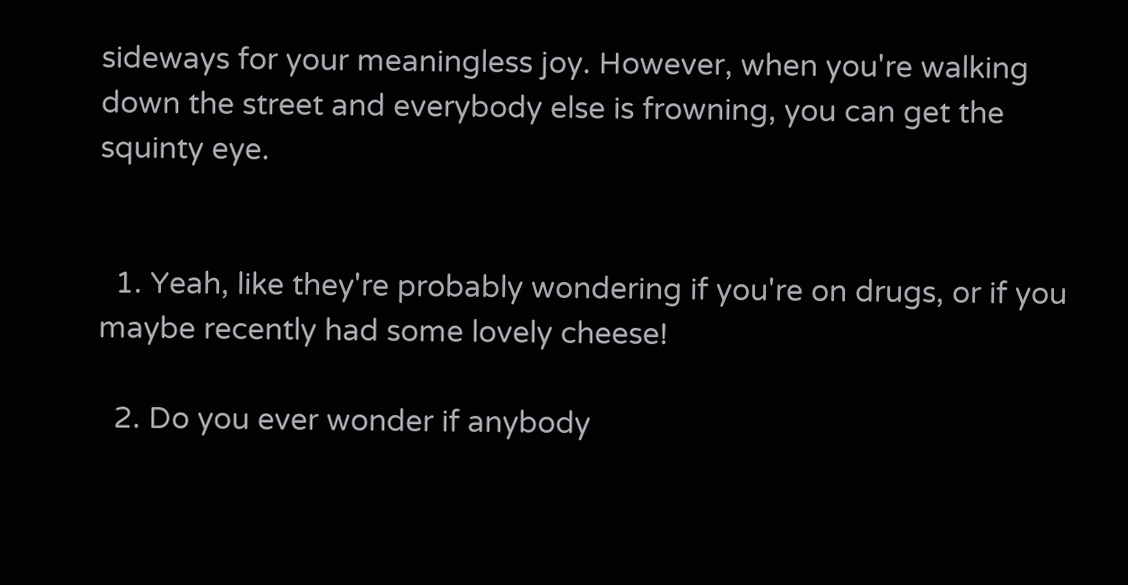sideways for your meaningless joy. However, when you're walking down the street and everybody else is frowning, you can get the squinty eye.


  1. Yeah, like they're probably wondering if you're on drugs, or if you maybe recently had some lovely cheese!

  2. Do you ever wonder if anybody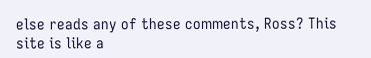else reads any of these comments, Ross? This site is like a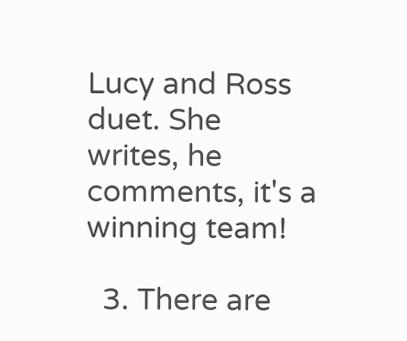Lucy and Ross duet. She writes, he comments, it's a winning team!

  3. There are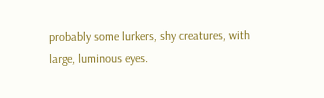probably some lurkers, shy creatures, with large, luminous eyes.